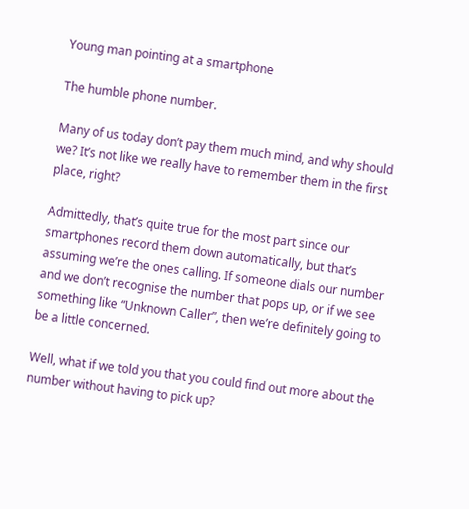Young man pointing at a smartphone

The humble phone number.

Many of us today don’t pay them much mind, and why should we? It’s not like we really have to remember them in the first place, right?

Admittedly, that’s quite true for the most part since our smartphones record them down automatically, but that’s assuming we’re the ones calling. If someone dials our number and we don’t recognise the number that pops up, or if we see something like “Unknown Caller”, then we’re definitely going to be a little concerned.

Well, what if we told you that you could find out more about the number without having to pick up?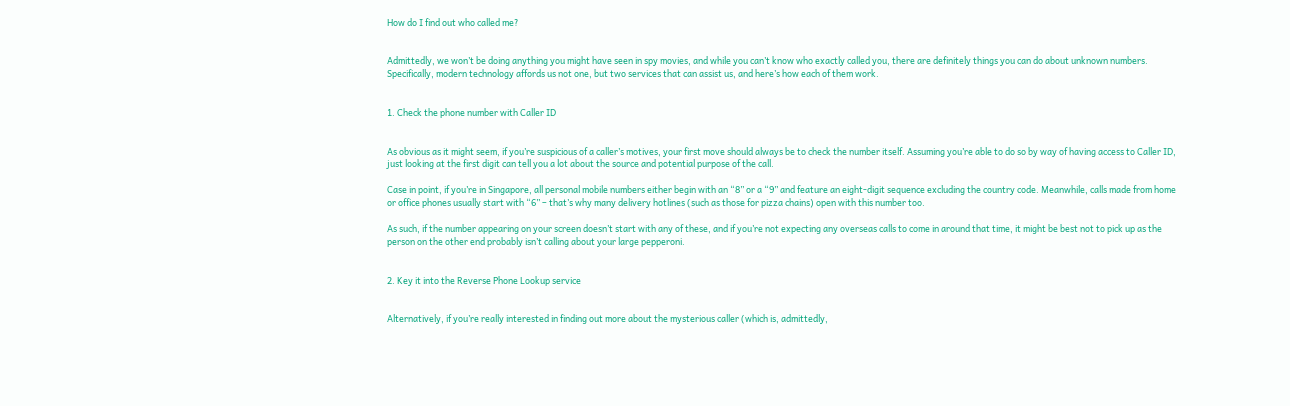How do I find out who called me?


Admittedly, we won’t be doing anything you might have seen in spy movies, and while you can’t know who exactly called you, there are definitely things you can do about unknown numbers. Specifically, modern technology affords us not one, but two services that can assist us, and here’s how each of them work.


1. Check the phone number with Caller ID


As obvious as it might seem, if you’re suspicious of a caller’s motives, your first move should always be to check the number itself. Assuming you’re able to do so by way of having access to Caller ID, just looking at the first digit can tell you a lot about the source and potential purpose of the call.

Case in point, if you’re in Singapore, all personal mobile numbers either begin with an “8” or a “9” and feature an eight-digit sequence excluding the country code. Meanwhile, calls made from home or office phones usually start with “6” – that’s why many delivery hotlines (such as those for pizza chains) open with this number too.

As such, if the number appearing on your screen doesn’t start with any of these, and if you’re not expecting any overseas calls to come in around that time, it might be best not to pick up as the person on the other end probably isn’t calling about your large pepperoni.


2. Key it into the Reverse Phone Lookup service


Alternatively, if you’re really interested in finding out more about the mysterious caller (which is, admittedly,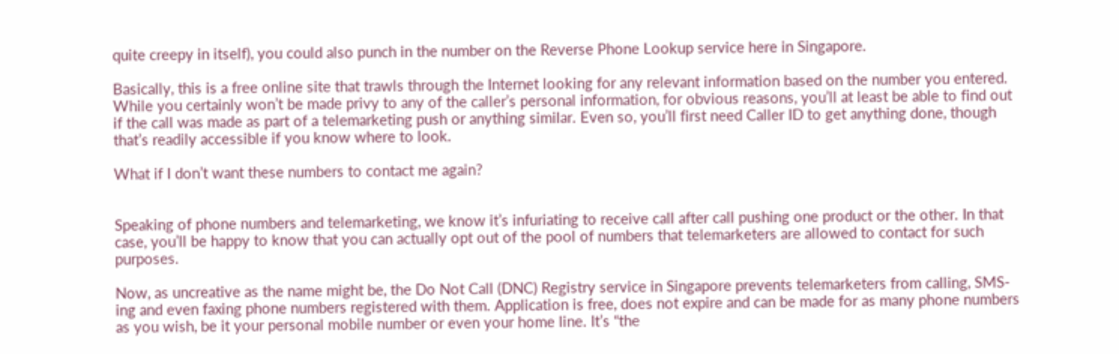quite creepy in itself), you could also punch in the number on the Reverse Phone Lookup service here in Singapore.

Basically, this is a free online site that trawls through the Internet looking for any relevant information based on the number you entered. While you certainly won’t be made privy to any of the caller’s personal information, for obvious reasons, you’ll at least be able to find out if the call was made as part of a telemarketing push or anything similar. Even so, you’ll first need Caller ID to get anything done, though that’s readily accessible if you know where to look.

What if I don’t want these numbers to contact me again?


Speaking of phone numbers and telemarketing, we know it’s infuriating to receive call after call pushing one product or the other. In that case, you’ll be happy to know that you can actually opt out of the pool of numbers that telemarketers are allowed to contact for such purposes.

Now, as uncreative as the name might be, the Do Not Call (DNC) Registry service in Singapore prevents telemarketers from calling, SMS-ing and even faxing phone numbers registered with them. Application is free, does not expire and can be made for as many phone numbers as you wish, be it your personal mobile number or even your home line. It’s “the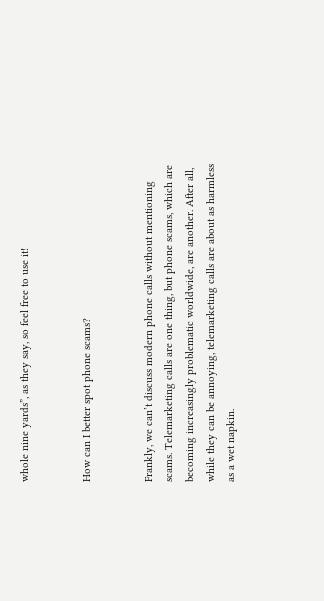whole nine yards”, as they say, so feel free to use it!


How can I better spot phone scams?


Frankly, we can’t discuss modern phone calls without mentioning scams. Telemarketing calls are one thing, but phone scams, which are becoming increasingly problematic worldwide, are another. After all, while they can be annoying, telemarketing calls are about as harmless as a wet napkin.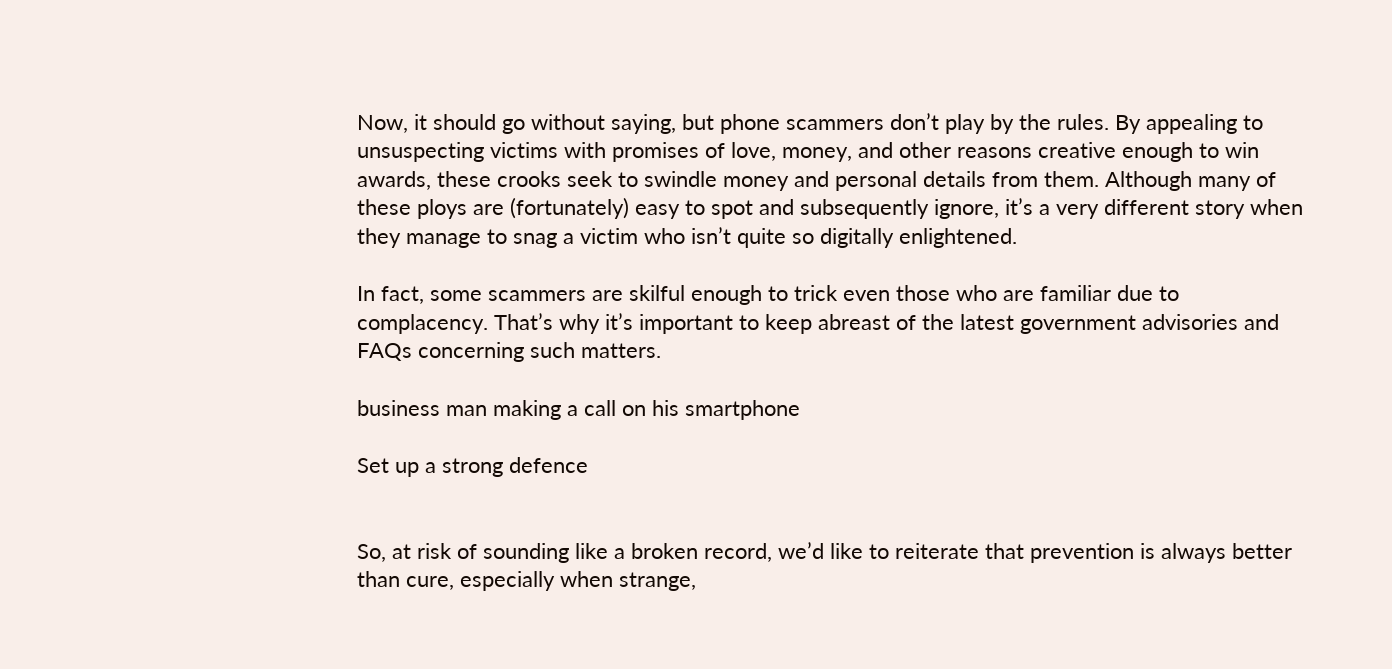Now, it should go without saying, but phone scammers don’t play by the rules. By appealing to unsuspecting victims with promises of love, money, and other reasons creative enough to win awards, these crooks seek to swindle money and personal details from them. Although many of these ploys are (fortunately) easy to spot and subsequently ignore, it’s a very different story when they manage to snag a victim who isn’t quite so digitally enlightened.

In fact, some scammers are skilful enough to trick even those who are familiar due to complacency. That’s why it’s important to keep abreast of the latest government advisories and FAQs concerning such matters.

business man making a call on his smartphone

Set up a strong defence


So, at risk of sounding like a broken record, we’d like to reiterate that prevention is always better than cure, especially when strange,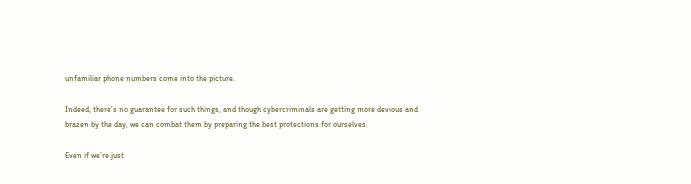unfamiliar phone numbers come into the picture.

Indeed, there’s no guarantee for such things, and though cybercriminals are getting more devious and brazen by the day, we can combat them by preparing the best protections for ourselves.

Even if we’re just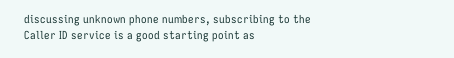discussing unknown phone numbers, subscribing to the Caller ID service is a good starting point as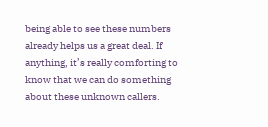being able to see these numbers already helps us a great deal. If anything, it’s really comforting to know that we can do something about these unknown callers.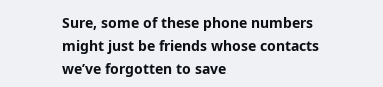Sure, some of these phone numbers might just be friends whose contacts we’ve forgotten to save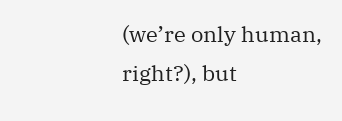(we’re only human, right?), but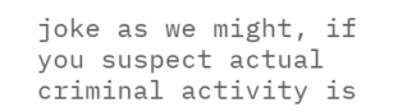joke as we might, if you suspect actual criminal activity is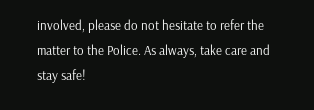involved, please do not hesitate to refer the matter to the Police. As always, take care and stay safe!